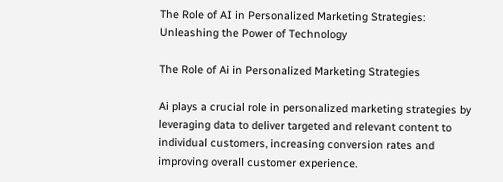The Role of AI in Personalized Marketing Strategies: Unleashing the Power of Technology

The Role of Ai in Personalized Marketing Strategies

Ai plays a crucial role in personalized marketing strategies by leveraging data to deliver targeted and relevant content to individual customers, increasing conversion rates and improving overall customer experience.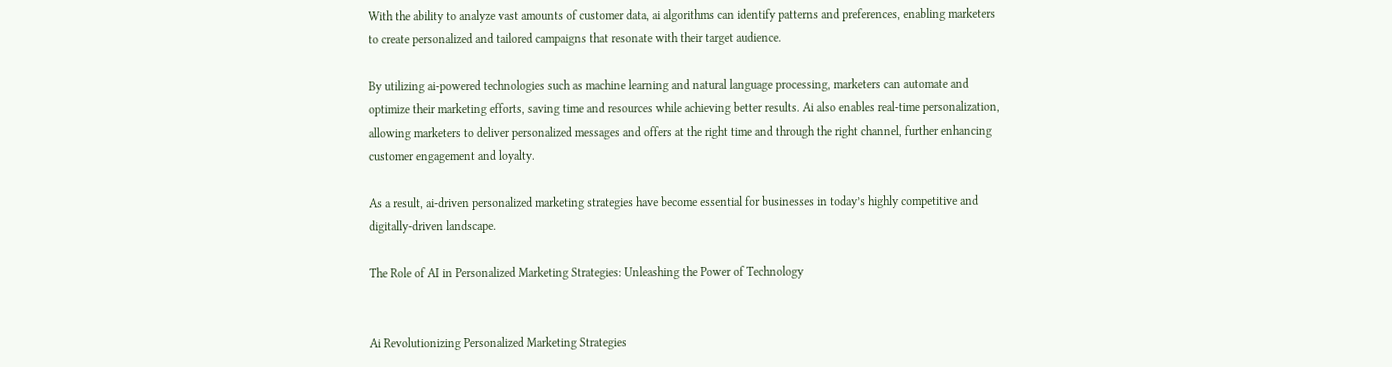With the ability to analyze vast amounts of customer data, ai algorithms can identify patterns and preferences, enabling marketers to create personalized and tailored campaigns that resonate with their target audience.

By utilizing ai-powered technologies such as machine learning and natural language processing, marketers can automate and optimize their marketing efforts, saving time and resources while achieving better results. Ai also enables real-time personalization, allowing marketers to deliver personalized messages and offers at the right time and through the right channel, further enhancing customer engagement and loyalty.

As a result, ai-driven personalized marketing strategies have become essential for businesses in today’s highly competitive and digitally-driven landscape.

The Role of AI in Personalized Marketing Strategies: Unleashing the Power of Technology


Ai Revolutionizing Personalized Marketing Strategies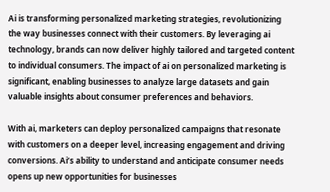Ai is transforming personalized marketing strategies, revolutionizing the way businesses connect with their customers. By leveraging ai technology, brands can now deliver highly tailored and targeted content to individual consumers. The impact of ai on personalized marketing is significant, enabling businesses to analyze large datasets and gain valuable insights about consumer preferences and behaviors.

With ai, marketers can deploy personalized campaigns that resonate with customers on a deeper level, increasing engagement and driving conversions. Ai’s ability to understand and anticipate consumer needs opens up new opportunities for businesses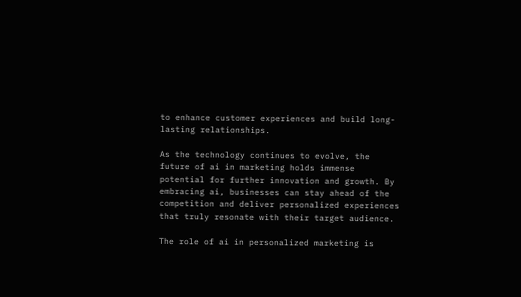to enhance customer experiences and build long-lasting relationships.

As the technology continues to evolve, the future of ai in marketing holds immense potential for further innovation and growth. By embracing ai, businesses can stay ahead of the competition and deliver personalized experiences that truly resonate with their target audience.

The role of ai in personalized marketing is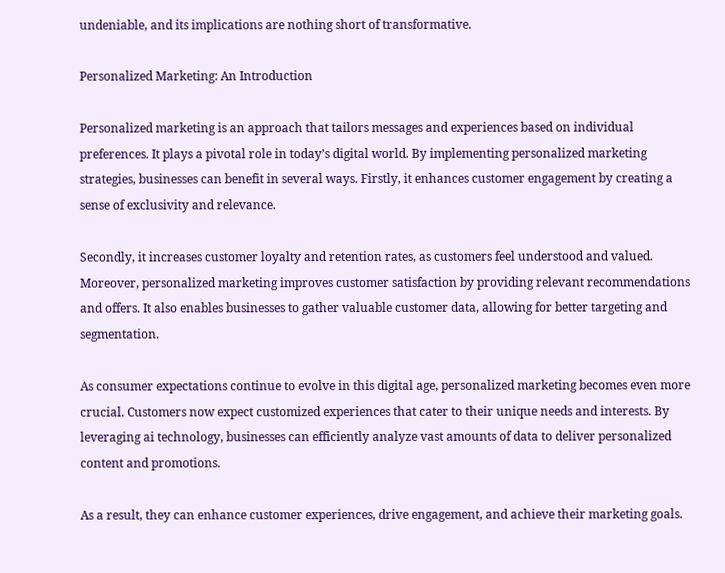undeniable, and its implications are nothing short of transformative.

Personalized Marketing: An Introduction

Personalized marketing is an approach that tailors messages and experiences based on individual preferences. It plays a pivotal role in today’s digital world. By implementing personalized marketing strategies, businesses can benefit in several ways. Firstly, it enhances customer engagement by creating a sense of exclusivity and relevance.

Secondly, it increases customer loyalty and retention rates, as customers feel understood and valued. Moreover, personalized marketing improves customer satisfaction by providing relevant recommendations and offers. It also enables businesses to gather valuable customer data, allowing for better targeting and segmentation.

As consumer expectations continue to evolve in this digital age, personalized marketing becomes even more crucial. Customers now expect customized experiences that cater to their unique needs and interests. By leveraging ai technology, businesses can efficiently analyze vast amounts of data to deliver personalized content and promotions.

As a result, they can enhance customer experiences, drive engagement, and achieve their marketing goals.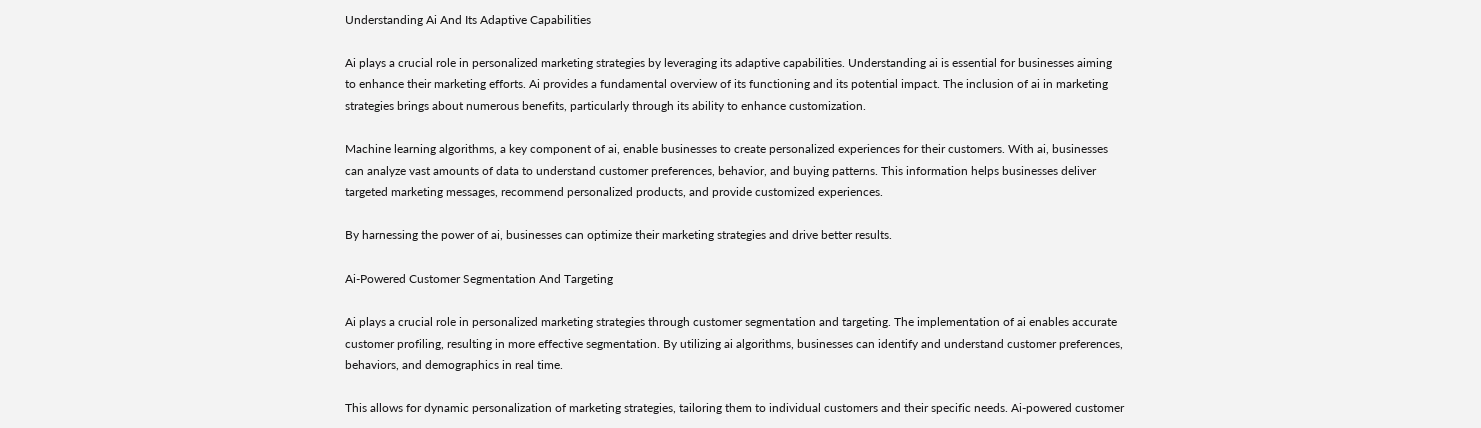Understanding Ai And Its Adaptive Capabilities

Ai plays a crucial role in personalized marketing strategies by leveraging its adaptive capabilities. Understanding ai is essential for businesses aiming to enhance their marketing efforts. Ai provides a fundamental overview of its functioning and its potential impact. The inclusion of ai in marketing strategies brings about numerous benefits, particularly through its ability to enhance customization.

Machine learning algorithms, a key component of ai, enable businesses to create personalized experiences for their customers. With ai, businesses can analyze vast amounts of data to understand customer preferences, behavior, and buying patterns. This information helps businesses deliver targeted marketing messages, recommend personalized products, and provide customized experiences.

By harnessing the power of ai, businesses can optimize their marketing strategies and drive better results.

Ai-Powered Customer Segmentation And Targeting

Ai plays a crucial role in personalized marketing strategies through customer segmentation and targeting. The implementation of ai enables accurate customer profiling, resulting in more effective segmentation. By utilizing ai algorithms, businesses can identify and understand customer preferences, behaviors, and demographics in real time.

This allows for dynamic personalization of marketing strategies, tailoring them to individual customers and their specific needs. Ai-powered customer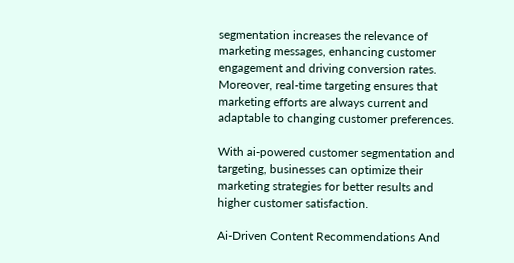segmentation increases the relevance of marketing messages, enhancing customer engagement and driving conversion rates. Moreover, real-time targeting ensures that marketing efforts are always current and adaptable to changing customer preferences.

With ai-powered customer segmentation and targeting, businesses can optimize their marketing strategies for better results and higher customer satisfaction.

Ai-Driven Content Recommendations And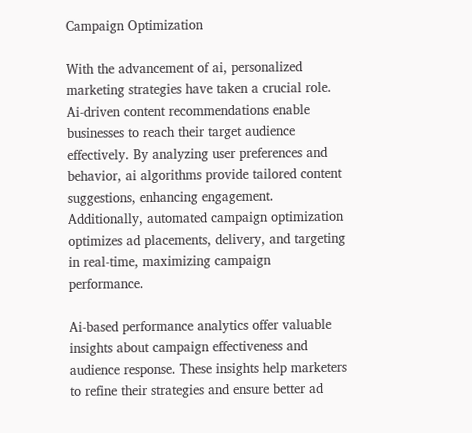Campaign Optimization

With the advancement of ai, personalized marketing strategies have taken a crucial role. Ai-driven content recommendations enable businesses to reach their target audience effectively. By analyzing user preferences and behavior, ai algorithms provide tailored content suggestions, enhancing engagement. Additionally, automated campaign optimization optimizes ad placements, delivery, and targeting in real-time, maximizing campaign performance.

Ai-based performance analytics offer valuable insights about campaign effectiveness and audience response. These insights help marketers to refine their strategies and ensure better ad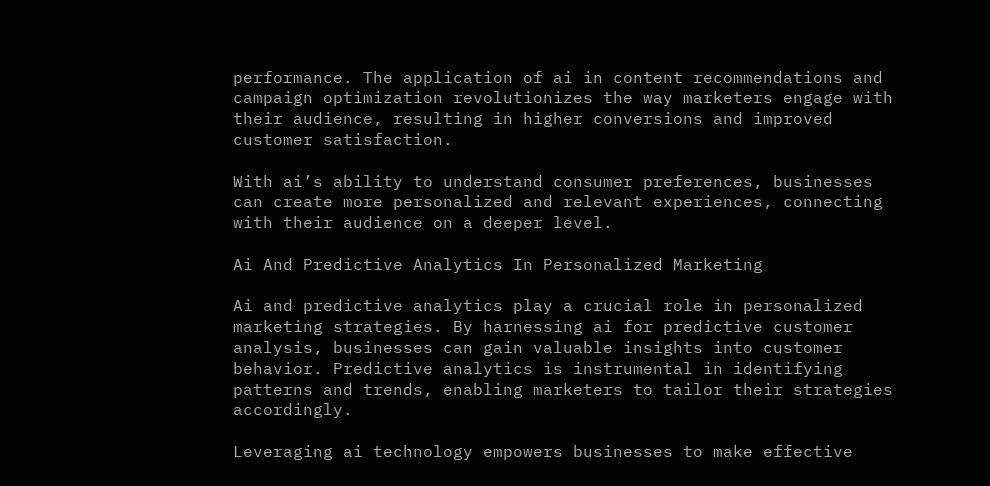performance. The application of ai in content recommendations and campaign optimization revolutionizes the way marketers engage with their audience, resulting in higher conversions and improved customer satisfaction.

With ai’s ability to understand consumer preferences, businesses can create more personalized and relevant experiences, connecting with their audience on a deeper level.

Ai And Predictive Analytics In Personalized Marketing

Ai and predictive analytics play a crucial role in personalized marketing strategies. By harnessing ai for predictive customer analysis, businesses can gain valuable insights into customer behavior. Predictive analytics is instrumental in identifying patterns and trends, enabling marketers to tailor their strategies accordingly.

Leveraging ai technology empowers businesses to make effective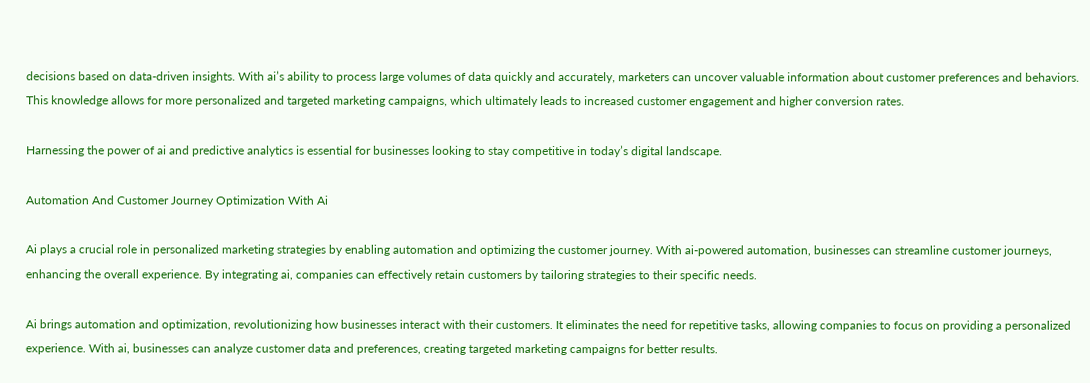decisions based on data-driven insights. With ai’s ability to process large volumes of data quickly and accurately, marketers can uncover valuable information about customer preferences and behaviors. This knowledge allows for more personalized and targeted marketing campaigns, which ultimately leads to increased customer engagement and higher conversion rates.

Harnessing the power of ai and predictive analytics is essential for businesses looking to stay competitive in today’s digital landscape.

Automation And Customer Journey Optimization With Ai

Ai plays a crucial role in personalized marketing strategies by enabling automation and optimizing the customer journey. With ai-powered automation, businesses can streamline customer journeys, enhancing the overall experience. By integrating ai, companies can effectively retain customers by tailoring strategies to their specific needs.

Ai brings automation and optimization, revolutionizing how businesses interact with their customers. It eliminates the need for repetitive tasks, allowing companies to focus on providing a personalized experience. With ai, businesses can analyze customer data and preferences, creating targeted marketing campaigns for better results.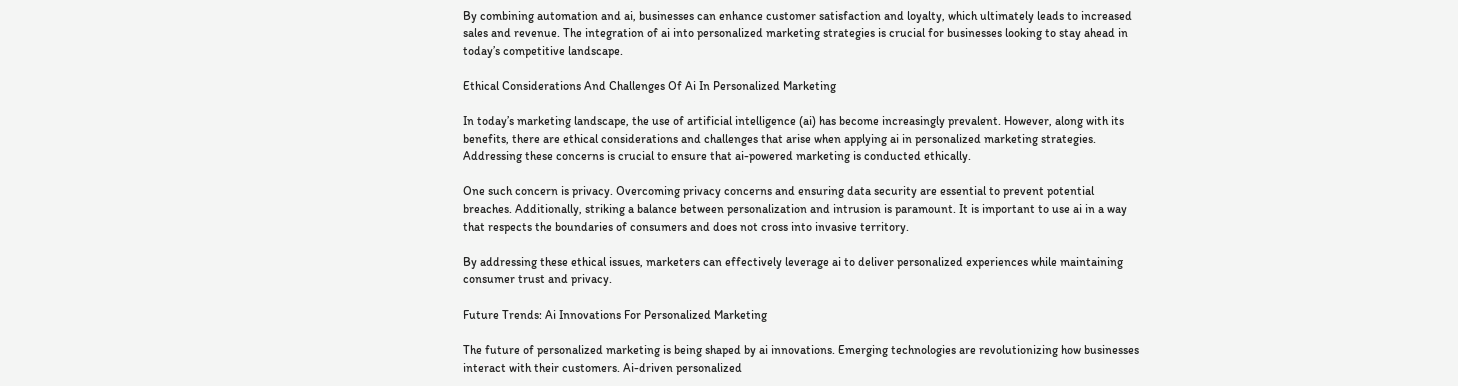By combining automation and ai, businesses can enhance customer satisfaction and loyalty, which ultimately leads to increased sales and revenue. The integration of ai into personalized marketing strategies is crucial for businesses looking to stay ahead in today’s competitive landscape.

Ethical Considerations And Challenges Of Ai In Personalized Marketing

In today’s marketing landscape, the use of artificial intelligence (ai) has become increasingly prevalent. However, along with its benefits, there are ethical considerations and challenges that arise when applying ai in personalized marketing strategies. Addressing these concerns is crucial to ensure that ai-powered marketing is conducted ethically.

One such concern is privacy. Overcoming privacy concerns and ensuring data security are essential to prevent potential breaches. Additionally, striking a balance between personalization and intrusion is paramount. It is important to use ai in a way that respects the boundaries of consumers and does not cross into invasive territory.

By addressing these ethical issues, marketers can effectively leverage ai to deliver personalized experiences while maintaining consumer trust and privacy.

Future Trends: Ai Innovations For Personalized Marketing

The future of personalized marketing is being shaped by ai innovations. Emerging technologies are revolutionizing how businesses interact with their customers. Ai-driven personalized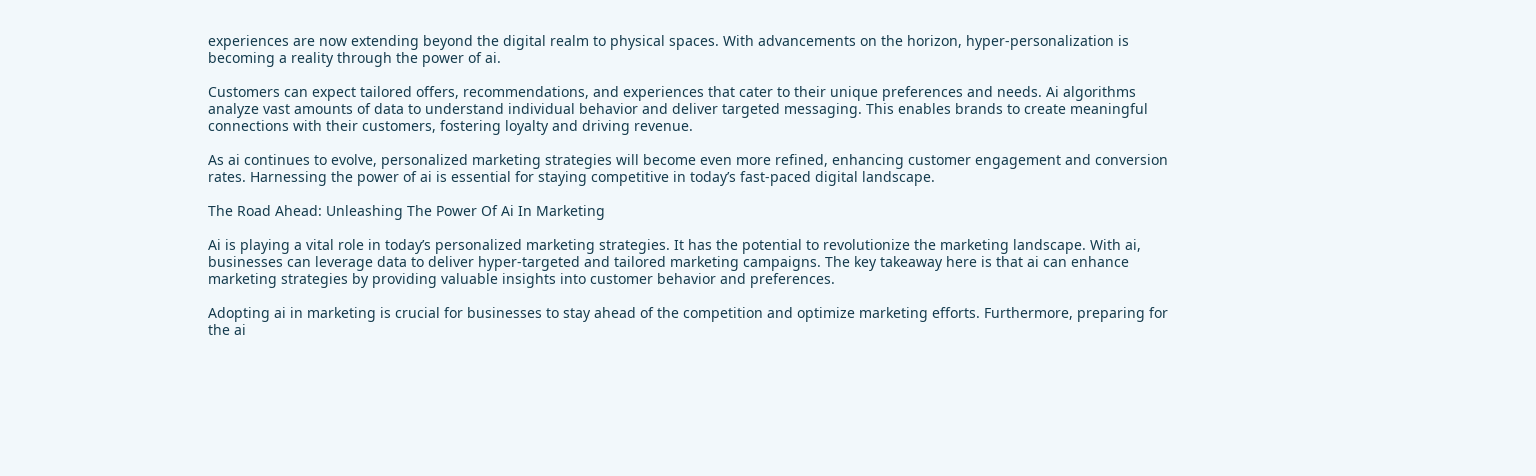experiences are now extending beyond the digital realm to physical spaces. With advancements on the horizon, hyper-personalization is becoming a reality through the power of ai.

Customers can expect tailored offers, recommendations, and experiences that cater to their unique preferences and needs. Ai algorithms analyze vast amounts of data to understand individual behavior and deliver targeted messaging. This enables brands to create meaningful connections with their customers, fostering loyalty and driving revenue.

As ai continues to evolve, personalized marketing strategies will become even more refined, enhancing customer engagement and conversion rates. Harnessing the power of ai is essential for staying competitive in today’s fast-paced digital landscape.

The Road Ahead: Unleashing The Power Of Ai In Marketing

Ai is playing a vital role in today’s personalized marketing strategies. It has the potential to revolutionize the marketing landscape. With ai, businesses can leverage data to deliver hyper-targeted and tailored marketing campaigns. The key takeaway here is that ai can enhance marketing strategies by providing valuable insights into customer behavior and preferences.

Adopting ai in marketing is crucial for businesses to stay ahead of the competition and optimize marketing efforts. Furthermore, preparing for the ai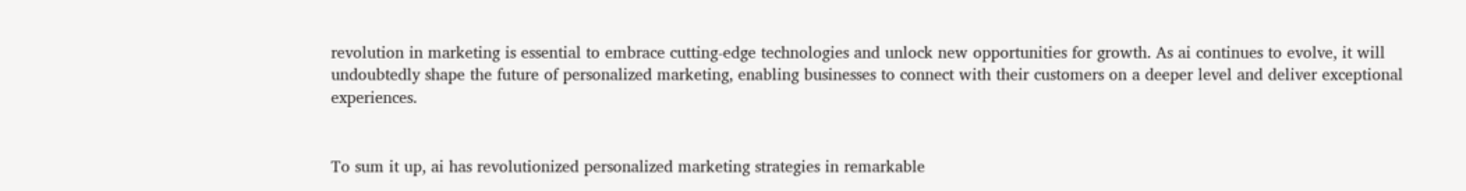revolution in marketing is essential to embrace cutting-edge technologies and unlock new opportunities for growth. As ai continues to evolve, it will undoubtedly shape the future of personalized marketing, enabling businesses to connect with their customers on a deeper level and deliver exceptional experiences.


To sum it up, ai has revolutionized personalized marketing strategies in remarkable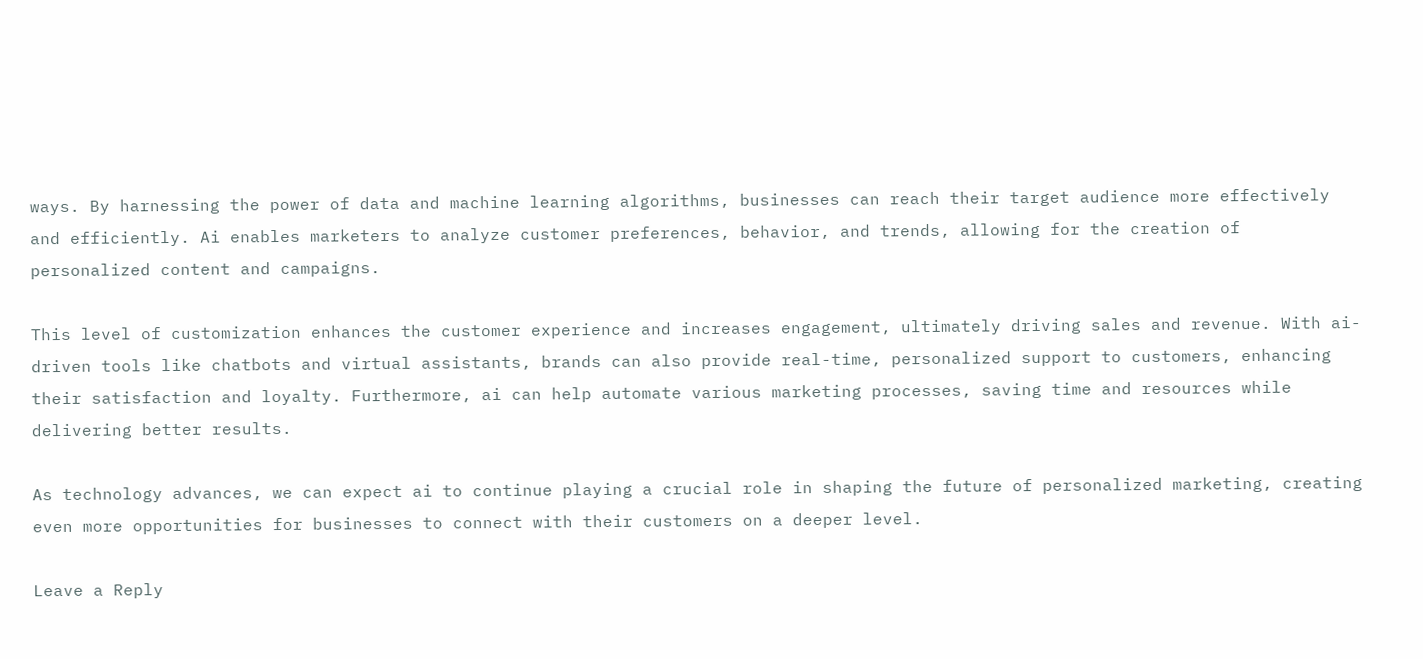ways. By harnessing the power of data and machine learning algorithms, businesses can reach their target audience more effectively and efficiently. Ai enables marketers to analyze customer preferences, behavior, and trends, allowing for the creation of personalized content and campaigns.

This level of customization enhances the customer experience and increases engagement, ultimately driving sales and revenue. With ai-driven tools like chatbots and virtual assistants, brands can also provide real-time, personalized support to customers, enhancing their satisfaction and loyalty. Furthermore, ai can help automate various marketing processes, saving time and resources while delivering better results.

As technology advances, we can expect ai to continue playing a crucial role in shaping the future of personalized marketing, creating even more opportunities for businesses to connect with their customers on a deeper level.

Leave a Reply